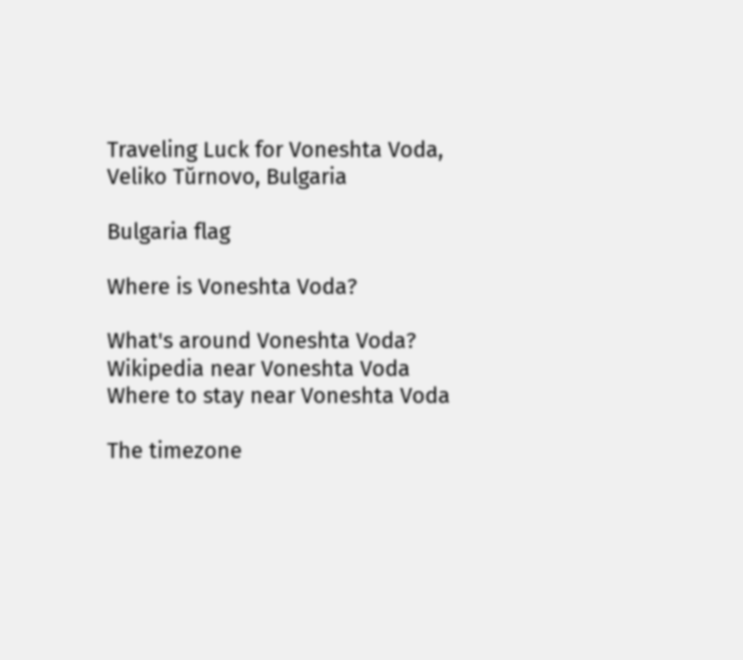Traveling Luck for Voneshta Voda, Veliko Tŭrnovo, Bulgaria

Bulgaria flag

Where is Voneshta Voda?

What's around Voneshta Voda?
Wikipedia near Voneshta Voda
Where to stay near Voneshta Voda

The timezone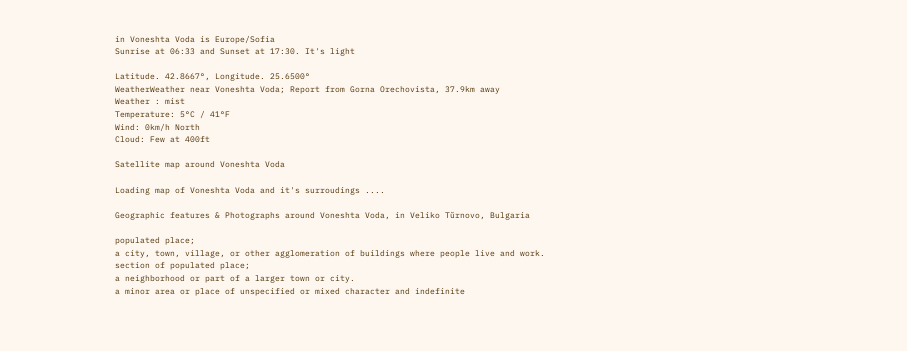in Voneshta Voda is Europe/Sofia
Sunrise at 06:33 and Sunset at 17:30. It's light

Latitude. 42.8667°, Longitude. 25.6500°
WeatherWeather near Voneshta Voda; Report from Gorna Orechovista, 37.9km away
Weather : mist
Temperature: 5°C / 41°F
Wind: 0km/h North
Cloud: Few at 400ft

Satellite map around Voneshta Voda

Loading map of Voneshta Voda and it's surroudings ....

Geographic features & Photographs around Voneshta Voda, in Veliko Tŭrnovo, Bulgaria

populated place;
a city, town, village, or other agglomeration of buildings where people live and work.
section of populated place;
a neighborhood or part of a larger town or city.
a minor area or place of unspecified or mixed character and indefinite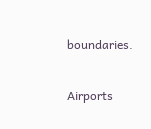boundaries.

Airports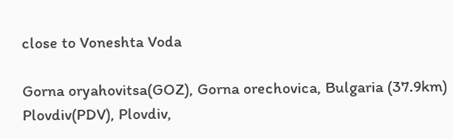close to Voneshta Voda

Gorna oryahovitsa(GOZ), Gorna orechovica, Bulgaria (37.9km)
Plovdiv(PDV), Plovdiv,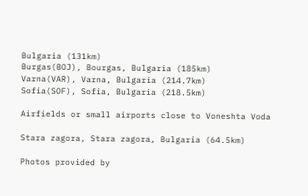Bulgaria (131km)
Burgas(BOJ), Bourgas, Bulgaria (185km)
Varna(VAR), Varna, Bulgaria (214.7km)
Sofia(SOF), Sofia, Bulgaria (218.5km)

Airfields or small airports close to Voneshta Voda

Stara zagora, Stara zagora, Bulgaria (64.5km)

Photos provided by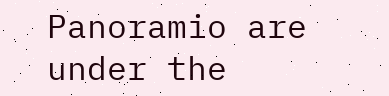Panoramio are under the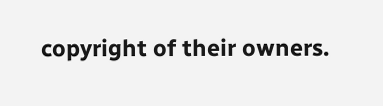copyright of their owners.